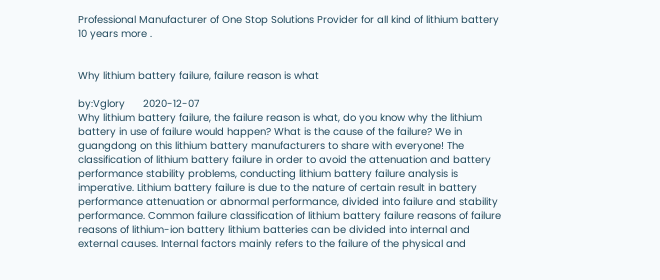Professional Manufacturer of One Stop Solutions Provider for all kind of lithium battery 10 years more .


Why lithium battery failure, failure reason is what

by:Vglory      2020-12-07
Why lithium battery failure, the failure reason is what, do you know why the lithium battery in use of failure would happen? What is the cause of the failure? We in guangdong on this lithium battery manufacturers to share with everyone! The classification of lithium battery failure in order to avoid the attenuation and battery performance stability problems, conducting lithium battery failure analysis is imperative. Lithium battery failure is due to the nature of certain result in battery performance attenuation or abnormal performance, divided into failure and stability performance. Common failure classification of lithium battery failure reasons of failure reasons of lithium-ion battery lithium batteries can be divided into internal and external causes. Internal factors mainly refers to the failure of the physical and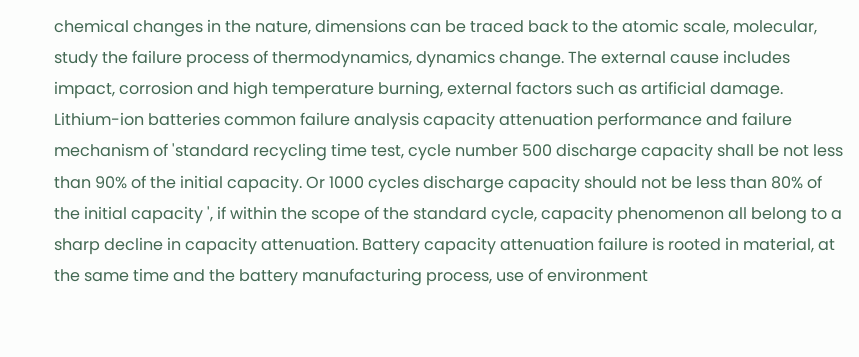chemical changes in the nature, dimensions can be traced back to the atomic scale, molecular, study the failure process of thermodynamics, dynamics change. The external cause includes impact, corrosion and high temperature burning, external factors such as artificial damage. Lithium-ion batteries common failure analysis capacity attenuation performance and failure mechanism of 'standard recycling time test, cycle number 500 discharge capacity shall be not less than 90% of the initial capacity. Or 1000 cycles discharge capacity should not be less than 80% of the initial capacity ', if within the scope of the standard cycle, capacity phenomenon all belong to a sharp decline in capacity attenuation. Battery capacity attenuation failure is rooted in material, at the same time and the battery manufacturing process, use of environment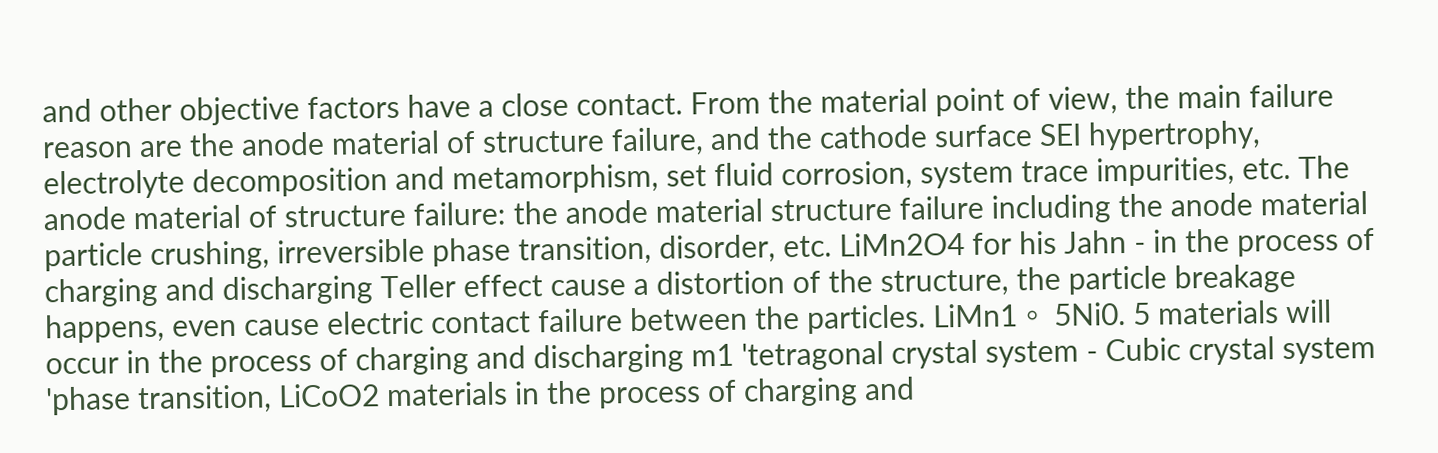and other objective factors have a close contact. From the material point of view, the main failure reason are the anode material of structure failure, and the cathode surface SEI hypertrophy, electrolyte decomposition and metamorphism, set fluid corrosion, system trace impurities, etc. The anode material of structure failure: the anode material structure failure including the anode material particle crushing, irreversible phase transition, disorder, etc. LiMn2O4 for his Jahn - in the process of charging and discharging Teller effect cause a distortion of the structure, the particle breakage happens, even cause electric contact failure between the particles. LiMn1。 5Ni0. 5 materials will occur in the process of charging and discharging m1 'tetragonal crystal system - Cubic crystal system 'phase transition, LiCoO2 materials in the process of charging and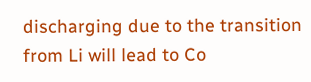discharging due to the transition from Li will lead to Co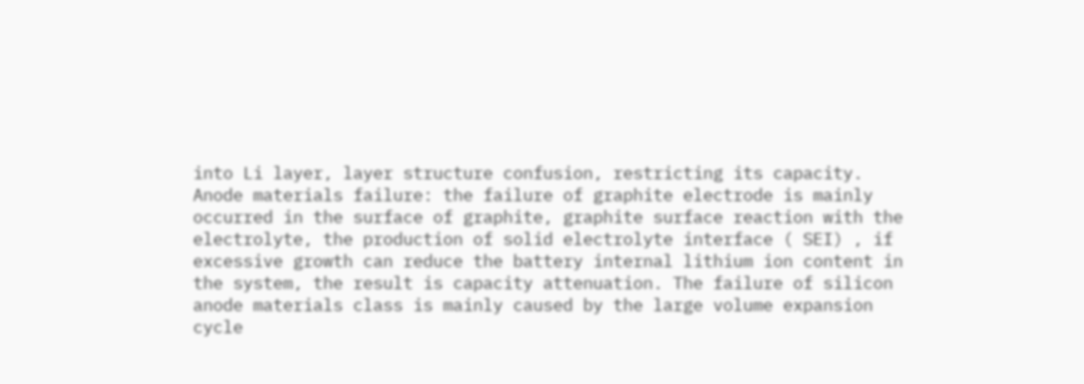into Li layer, layer structure confusion, restricting its capacity. Anode materials failure: the failure of graphite electrode is mainly occurred in the surface of graphite, graphite surface reaction with the electrolyte, the production of solid electrolyte interface ( SEI) , if excessive growth can reduce the battery internal lithium ion content in the system, the result is capacity attenuation. The failure of silicon anode materials class is mainly caused by the large volume expansion cycle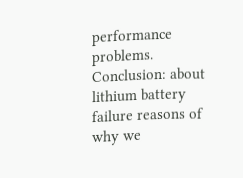performance problems. Conclusion: about lithium battery failure reasons of why we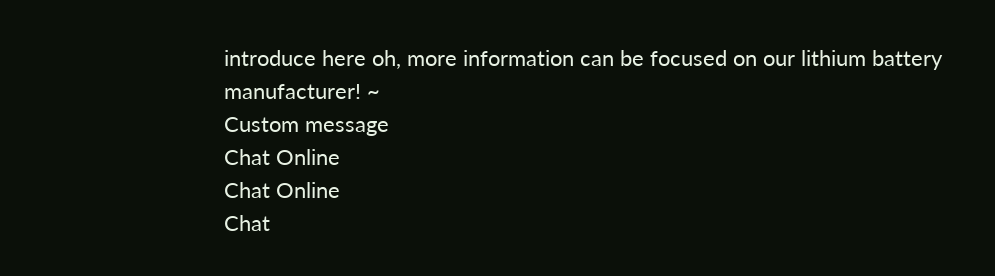introduce here oh, more information can be focused on our lithium battery manufacturer! ~
Custom message
Chat Online
Chat Online
Chat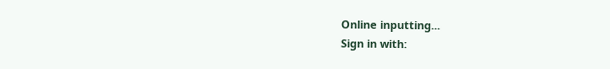Online inputting...
Sign in with: